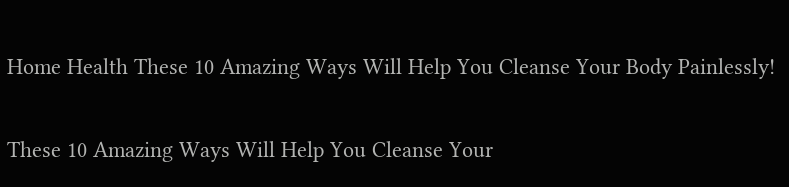Home Health These 10 Amazing Ways Will Help You Cleanse Your Body Painlessly!

These 10 Amazing Ways Will Help You Cleanse Your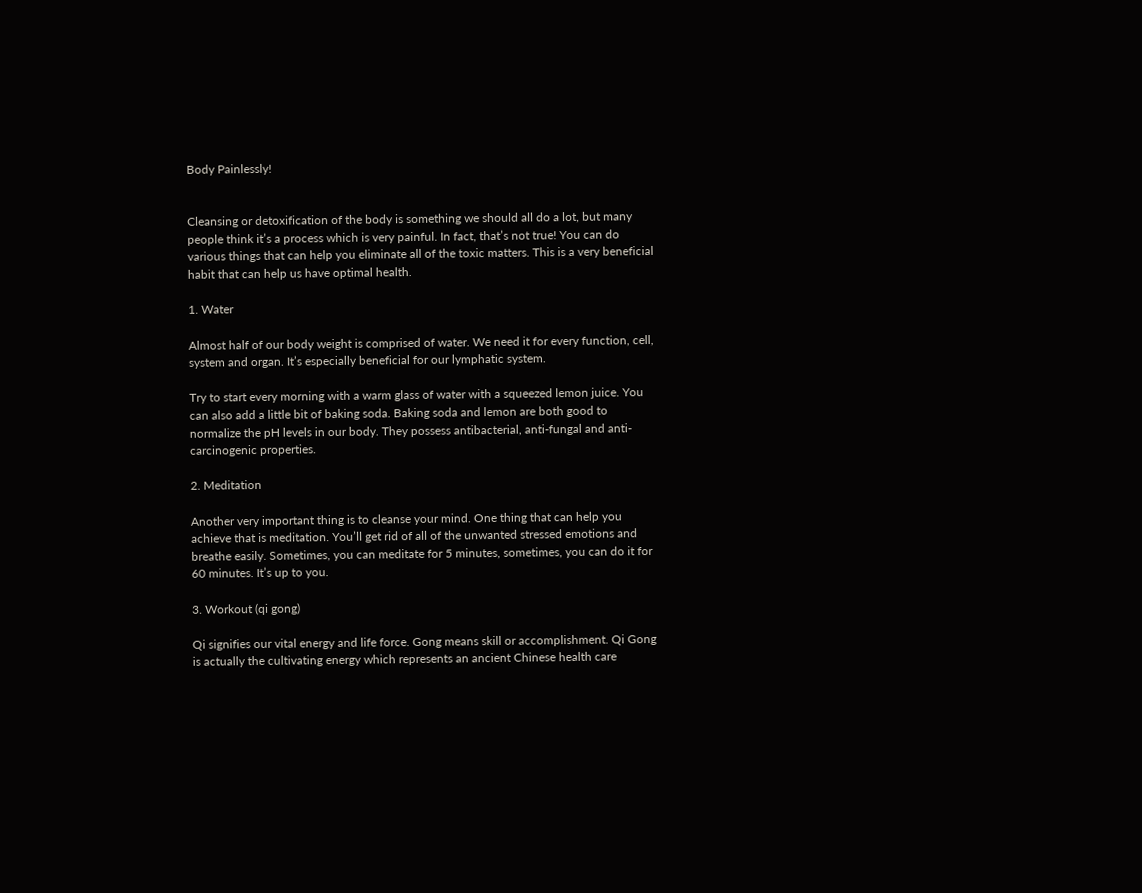Body Painlessly!


Cleansing or detoxification of the body is something we should all do a lot, but many people think it’s a process which is very painful. In fact, that’s not true! You can do various things that can help you eliminate all of the toxic matters. This is a very beneficial habit that can help us have optimal health.

1. Water

Almost half of our body weight is comprised of water. We need it for every function, cell, system and organ. It’s especially beneficial for our lymphatic system.

Try to start every morning with a warm glass of water with a squeezed lemon juice. You can also add a little bit of baking soda. Baking soda and lemon are both good to normalize the pH levels in our body. They possess antibacterial, anti-fungal and anti-carcinogenic properties.

2. Meditation

Another very important thing is to cleanse your mind. One thing that can help you achieve that is meditation. You’ll get rid of all of the unwanted stressed emotions and breathe easily. Sometimes, you can meditate for 5 minutes, sometimes, you can do it for 60 minutes. It’s up to you.

3. Workout (qi gong)

Qi signifies our vital energy and life force. Gong means skill or accomplishment. Qi Gong is actually the cultivating energy which represents an ancient Chinese health care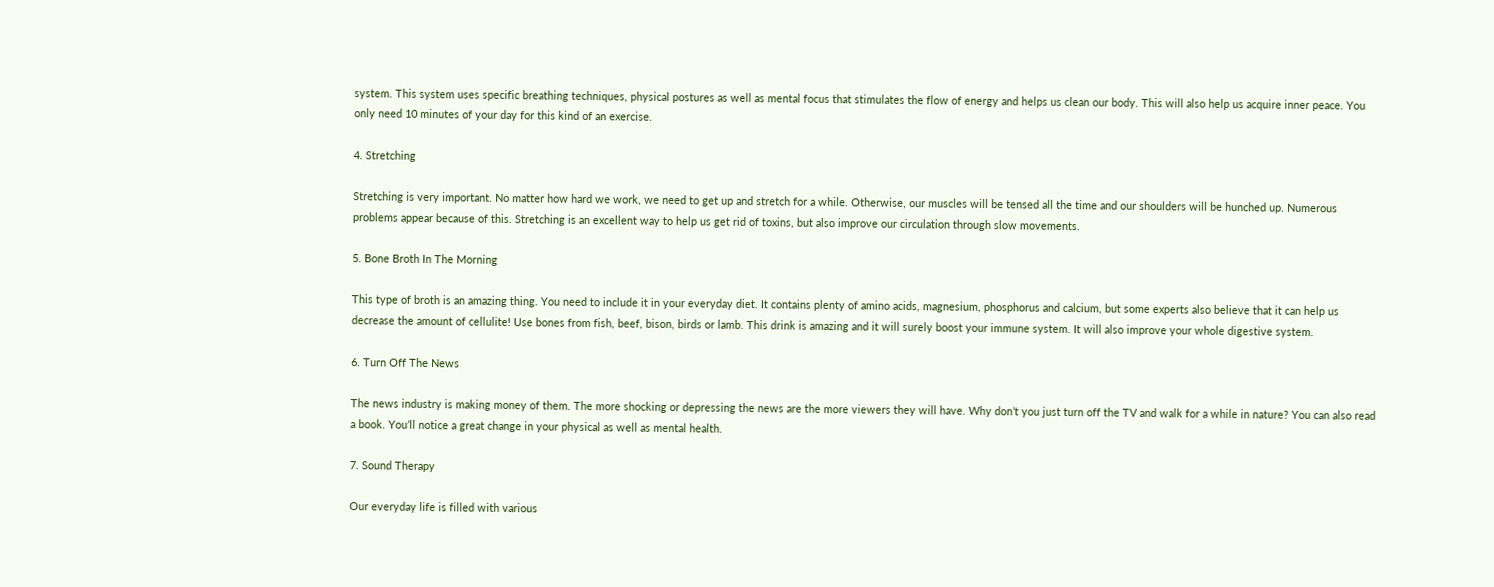system. This system uses specific breathing techniques, physical postures as well as mental focus that stimulates the flow of energy and helps us clean our body. This will also help us acquire inner peace. You only need 10 minutes of your day for this kind of an exercise.

4. Stretching

Stretching is very important. No matter how hard we work, we need to get up and stretch for a while. Otherwise, our muscles will be tensed all the time and our shoulders will be hunched up. Numerous problems appear because of this. Stretching is an excellent way to help us get rid of toxins, but also improve our circulation through slow movements.

5. Bone Broth In The Morning

This type of broth is an amazing thing. You need to include it in your everyday diet. It contains plenty of amino acids, magnesium, phosphorus and calcium, but some experts also believe that it can help us decrease the amount of cellulite! Use bones from fish, beef, bison, birds or lamb. This drink is amazing and it will surely boost your immune system. It will also improve your whole digestive system.

6. Turn Off The News

The news industry is making money of them. The more shocking or depressing the news are the more viewers they will have. Why don’t you just turn off the TV and walk for a while in nature? You can also read a book. You’ll notice a great change in your physical as well as mental health.

7. Sound Therapy

Our everyday life is filled with various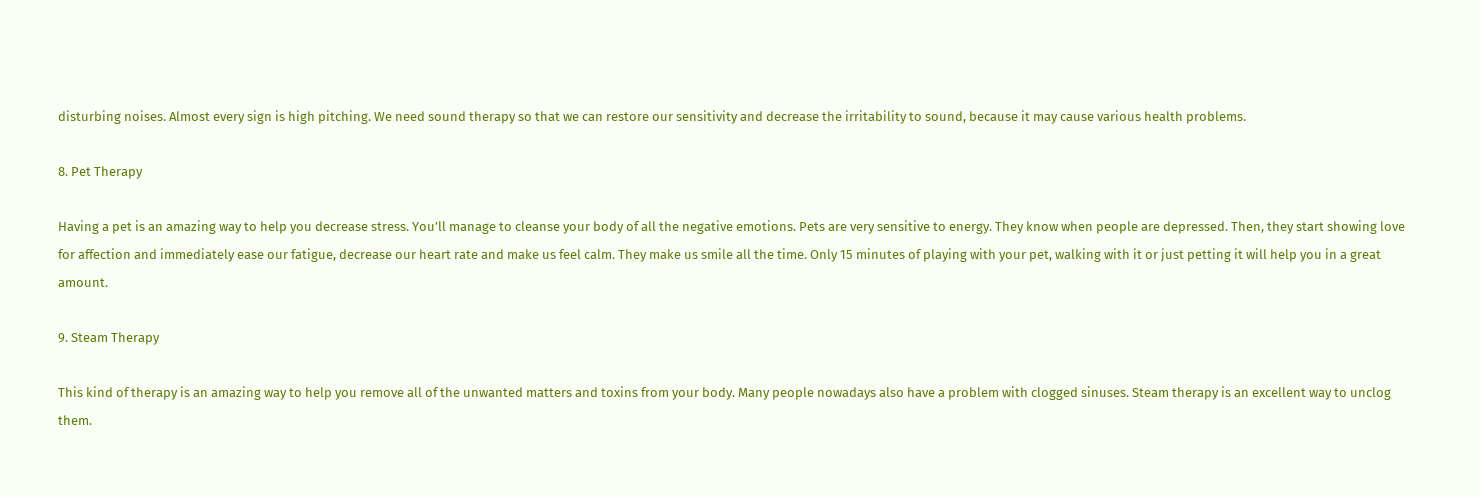disturbing noises. Almost every sign is high pitching. We need sound therapy so that we can restore our sensitivity and decrease the irritability to sound, because it may cause various health problems.

8. Pet Therapy

Having a pet is an amazing way to help you decrease stress. You’ll manage to cleanse your body of all the negative emotions. Pets are very sensitive to energy. They know when people are depressed. Then, they start showing love for affection and immediately ease our fatigue, decrease our heart rate and make us feel calm. They make us smile all the time. Only 15 minutes of playing with your pet, walking with it or just petting it will help you in a great amount.

9. Steam Therapy

This kind of therapy is an amazing way to help you remove all of the unwanted matters and toxins from your body. Many people nowadays also have a problem with clogged sinuses. Steam therapy is an excellent way to unclog them.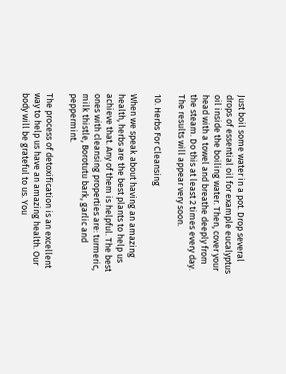Just boil some water in a pot. Drop several drops of essential oil for example eucalyptus oil inside the boiling water. Then, cover your head with a towel and breathe deeply from the steam. Do this at least 2 times every day. The results will appear very soon.

10. Herbs For Cleansing

When we speak about having an amazing health, herbs are the best plants to help us achieve that. Any of them is helpful. The best ones with cleansing properties are: turmeric, milk thistle, Borotutu bark, garlic and peppermint.

The process of detoxification is an excellent way to help us have an amazing health. Our body will be grateful to us. You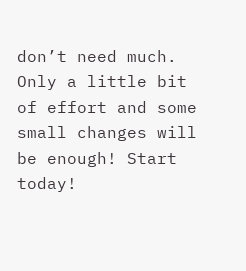don’t need much. Only a little bit of effort and some small changes will be enough! Start today!